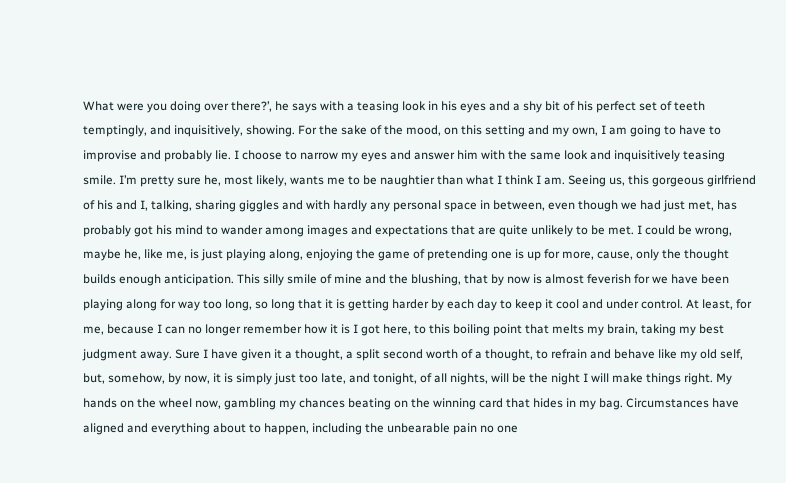What were you doing over there?’, he says with a teasing look in his eyes and a shy bit of his perfect set of teeth temptingly, and inquisitively, showing. For the sake of the mood, on this setting and my own, I am going to have to improvise and probably lie. I choose to narrow my eyes and answer him with the same look and inquisitively teasing smile. I’m pretty sure he, most likely, wants me to be naughtier than what I think I am. Seeing us, this gorgeous girlfriend of his and I, talking, sharing giggles and with hardly any personal space in between, even though we had just met, has probably got his mind to wander among images and expectations that are quite unlikely to be met. I could be wrong, maybe he, like me, is just playing along, enjoying the game of pretending one is up for more, cause, only the thought builds enough anticipation. This silly smile of mine and the blushing, that by now is almost feverish for we have been playing along for way too long, so long that it is getting harder by each day to keep it cool and under control. At least, for me, because I can no longer remember how it is I got here, to this boiling point that melts my brain, taking my best judgment away. Sure I have given it a thought, a split second worth of a thought, to refrain and behave like my old self, but, somehow, by now, it is simply just too late, and tonight, of all nights, will be the night I will make things right. My hands on the wheel now, gambling my chances beating on the winning card that hides in my bag. Circumstances have aligned and everything about to happen, including the unbearable pain no one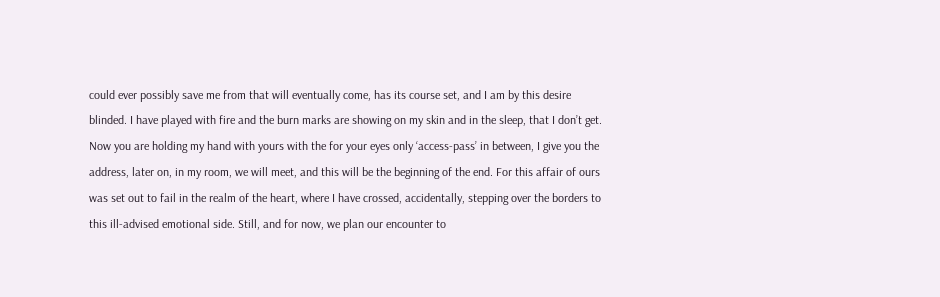could ever possibly save me from that will eventually come, has its course set, and I am by this desire blinded. I have played with fire and the burn marks are showing on my skin and in the sleep, that I don’t get. Now you are holding my hand with yours with the for your eyes only ‘access-pass’ in between, I give you the address, later on, in my room, we will meet, and this will be the beginning of the end. For this affair of ours was set out to fail in the realm of the heart, where I have crossed, accidentally, stepping over the borders to this ill-advised emotional side. Still, and for now, we plan our encounter to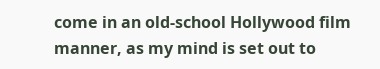come in an old-school Hollywood film manner, as my mind is set out to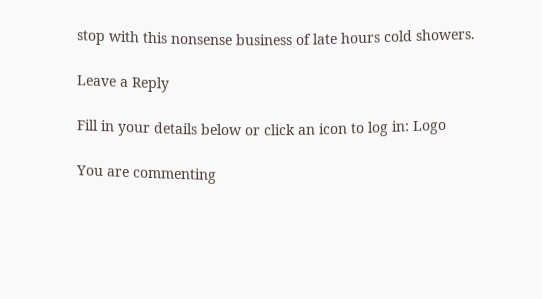stop with this nonsense business of late hours cold showers.

Leave a Reply

Fill in your details below or click an icon to log in: Logo

You are commenting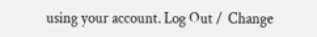using your account. Log Out /  Change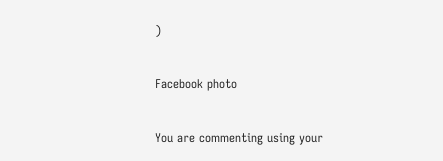)

Facebook photo

You are commenting using your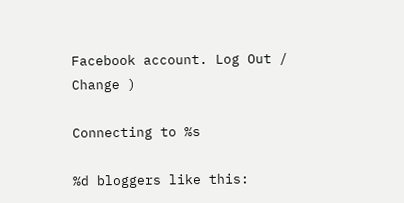Facebook account. Log Out /  Change )

Connecting to %s

%d bloggers like this: